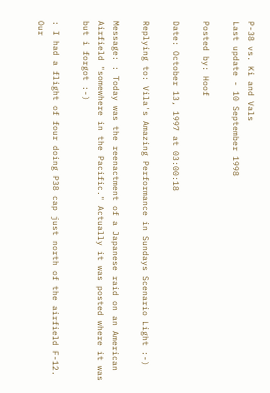P-38 vs. Ki and Vals
Last update - 10 September 1998

Posted by: Hoof

Date: October 13, 1997 at 03:00:18

Replying to: Vila's Amazing Performance in Sundays Scenario Light :-)

Message: : Today was the reenactment of a Japanese raid on an American Airfield "somewhere in the Pacific." Actually it was posted where it was but i forgot :-)

: I had a flight of four doing P38 cap just north of the airfield F-12. Our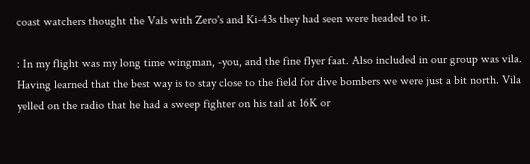coast watchers thought the Vals with Zero's and Ki-43s they had seen were headed to it.

: In my flight was my long time wingman, -you, and the fine flyer faat. Also included in our group was vila. Having learned that the best way is to stay close to the field for dive bombers we were just a bit north. Vila yelled on the radio that he had a sweep fighter on his tail at 16K or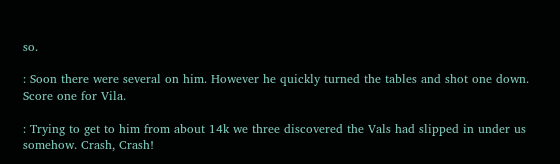so.

: Soon there were several on him. However he quickly turned the tables and shot one down. Score one for Vila.

: Trying to get to him from about 14k we three discovered the Vals had slipped in under us somehow. Crash, Crash!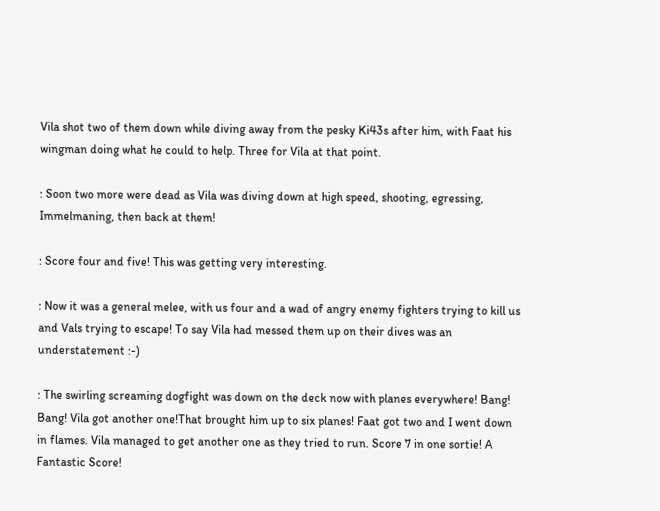Vila shot two of them down while diving away from the pesky Ki43s after him, with Faat his wingman doing what he could to help. Three for Vila at that point.

: Soon two more were dead as Vila was diving down at high speed, shooting, egressing, Immelmaning, then back at them!

: Score four and five! This was getting very interesting.

: Now it was a general melee, with us four and a wad of angry enemy fighters trying to kill us and Vals trying to escape! To say Vila had messed them up on their dives was an understatement :-)

: The swirling screaming dogfight was down on the deck now with planes everywhere! Bang! Bang! Vila got another one!That brought him up to six planes! Faat got two and I went down in flames. Vila managed to get another one as they tried to run. Score 7 in one sortie! A Fantastic Score!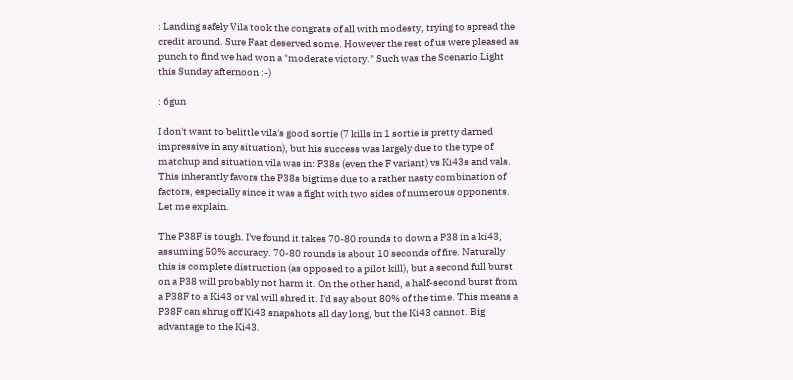: Landing safely Vila took the congrats of all with modesty, trying to spread the credit around. Sure Faat deserved some. However the rest of us were pleased as punch to find we had won a "moderate victory." Such was the Scenario Light this Sunday afternoon :-)

: 6gun

I don't want to belittle vila's good sortie (7 kills in 1 sortie is pretty darned impressive in any situation), but his success was largely due to the type of matchup and situation vila was in: P38s (even the F variant) vs Ki43s and vals. This inherantly favors the P38s bigtime due to a rather nasty combination of factors, especially since it was a fight with two sides of numerous opponents. Let me explain.

The P38F is tough. I've found it takes 70-80 rounds to down a P38 in a ki43, assuming 50% accuracy. 70-80 rounds is about 10 seconds of fire. Naturally this is complete distruction (as opposed to a pilot kill), but a second full burst on a P38 will probably not harm it. On the other hand, a half-second burst from a P38F to a Ki43 or val will shred it. I'd say about 80% of the time. This means a P38F can shrug off Ki43 snapshots all day long, but the Ki43 cannot. Big advantage to the Ki43.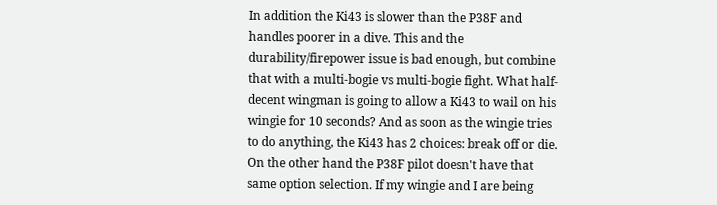In addition the Ki43 is slower than the P38F and handles poorer in a dive. This and the durability/firepower issue is bad enough, but combine that with a multi-bogie vs multi-bogie fight. What half-decent wingman is going to allow a Ki43 to wail on his wingie for 10 seconds? And as soon as the wingie tries to do anything, the Ki43 has 2 choices: break off or die. On the other hand the P38F pilot doesn't have that same option selection. If my wingie and I are being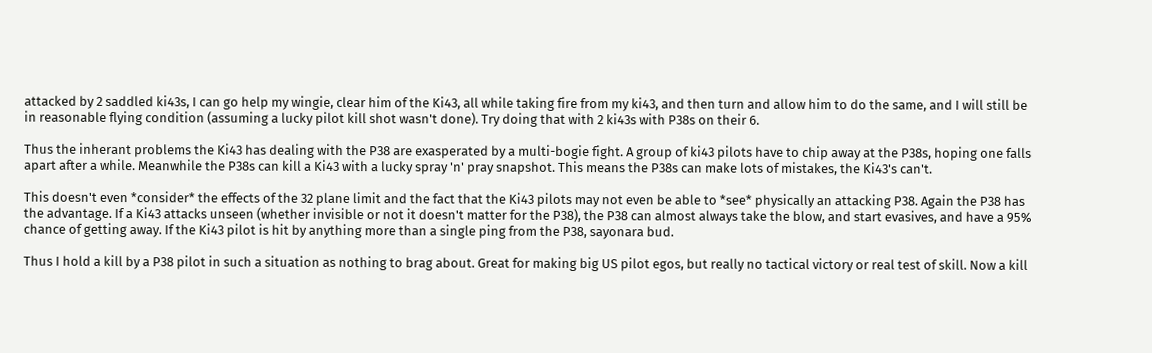attacked by 2 saddled ki43s, I can go help my wingie, clear him of the Ki43, all while taking fire from my ki43, and then turn and allow him to do the same, and I will still be in reasonable flying condition (assuming a lucky pilot kill shot wasn't done). Try doing that with 2 ki43s with P38s on their 6.

Thus the inherant problems the Ki43 has dealing with the P38 are exasperated by a multi-bogie fight. A group of ki43 pilots have to chip away at the P38s, hoping one falls apart after a while. Meanwhile the P38s can kill a Ki43 with a lucky spray 'n' pray snapshot. This means the P38s can make lots of mistakes, the Ki43's can't.

This doesn't even *consider* the effects of the 32 plane limit and the fact that the Ki43 pilots may not even be able to *see* physically an attacking P38. Again the P38 has the advantage. If a Ki43 attacks unseen (whether invisible or not it doesn't matter for the P38), the P38 can almost always take the blow, and start evasives, and have a 95% chance of getting away. If the Ki43 pilot is hit by anything more than a single ping from the P38, sayonara bud.

Thus I hold a kill by a P38 pilot in such a situation as nothing to brag about. Great for making big US pilot egos, but really no tactical victory or real test of skill. Now a kill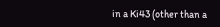in a Ki43 (other than a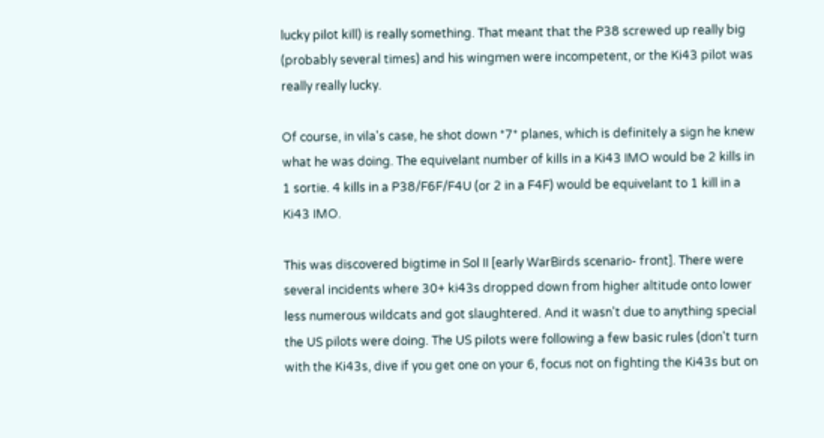lucky pilot kill) is really something. That meant that the P38 screwed up really big (probably several times) and his wingmen were incompetent, or the Ki43 pilot was really really lucky.

Of course, in vila's case, he shot down *7* planes, which is definitely a sign he knew what he was doing. The equivelant number of kills in a Ki43 IMO would be 2 kills in 1 sortie. 4 kills in a P38/F6F/F4U (or 2 in a F4F) would be equivelant to 1 kill in a Ki43 IMO.

This was discovered bigtime in Sol II [early WarBirds scenario- front]. There were several incidents where 30+ ki43s dropped down from higher altitude onto lower less numerous wildcats and got slaughtered. And it wasn't due to anything special the US pilots were doing. The US pilots were following a few basic rules (don't turn with the Ki43s, dive if you get one on your 6, focus not on fighting the Ki43s but on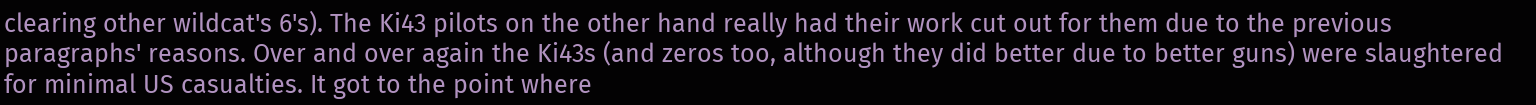clearing other wildcat's 6's). The Ki43 pilots on the other hand really had their work cut out for them due to the previous paragraphs' reasons. Over and over again the Ki43s (and zeros too, although they did better due to better guns) were slaughtered for minimal US casualties. It got to the point where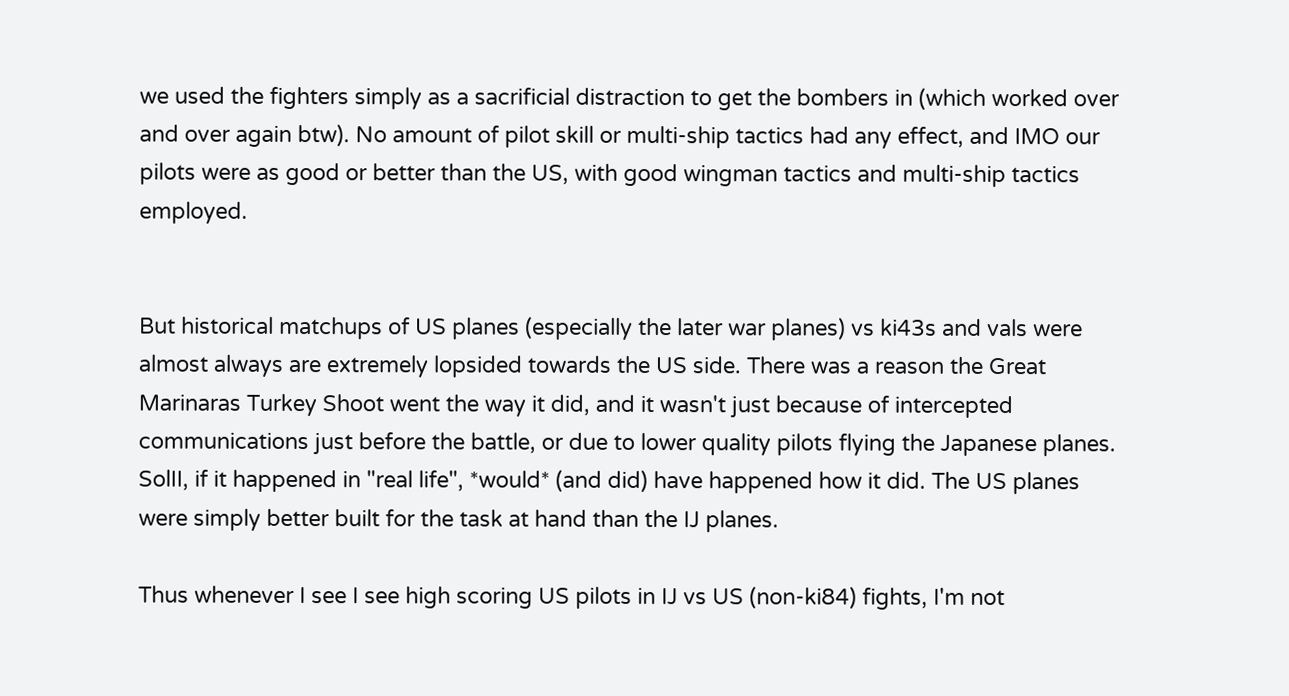we used the fighters simply as a sacrificial distraction to get the bombers in (which worked over and over again btw). No amount of pilot skill or multi-ship tactics had any effect, and IMO our pilots were as good or better than the US, with good wingman tactics and multi-ship tactics employed.


But historical matchups of US planes (especially the later war planes) vs ki43s and vals were almost always are extremely lopsided towards the US side. There was a reason the Great Marinaras Turkey Shoot went the way it did, and it wasn't just because of intercepted communications just before the battle, or due to lower quality pilots flying the Japanese planes. SolII, if it happened in "real life", *would* (and did) have happened how it did. The US planes were simply better built for the task at hand than the IJ planes.

Thus whenever I see I see high scoring US pilots in IJ vs US (non-ki84) fights, I'm not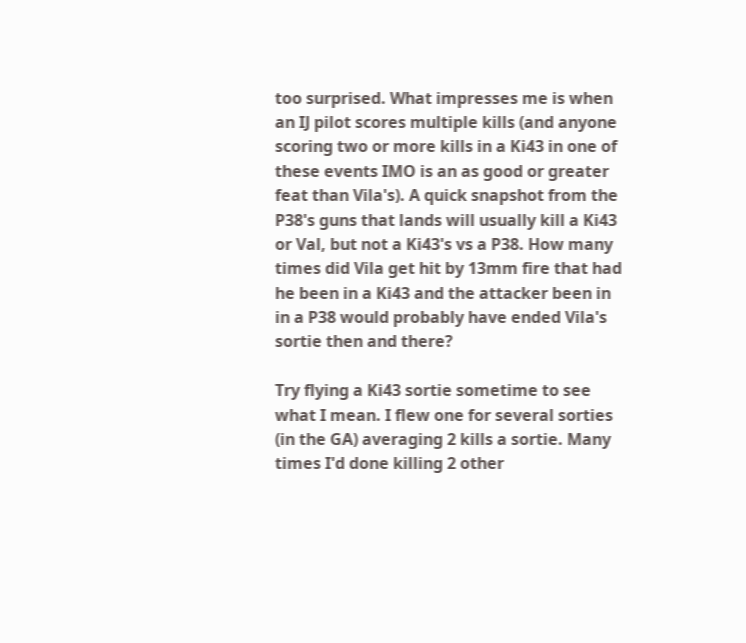too surprised. What impresses me is when an IJ pilot scores multiple kills (and anyone scoring two or more kills in a Ki43 in one of these events IMO is an as good or greater feat than Vila's). A quick snapshot from the P38's guns that lands will usually kill a Ki43 or Val, but not a Ki43's vs a P38. How many times did Vila get hit by 13mm fire that had he been in a Ki43 and the attacker been in in a P38 would probably have ended Vila's sortie then and there?

Try flying a Ki43 sortie sometime to see what I mean. I flew one for several sorties (in the GA) averaging 2 kills a sortie. Many times I'd done killing 2 other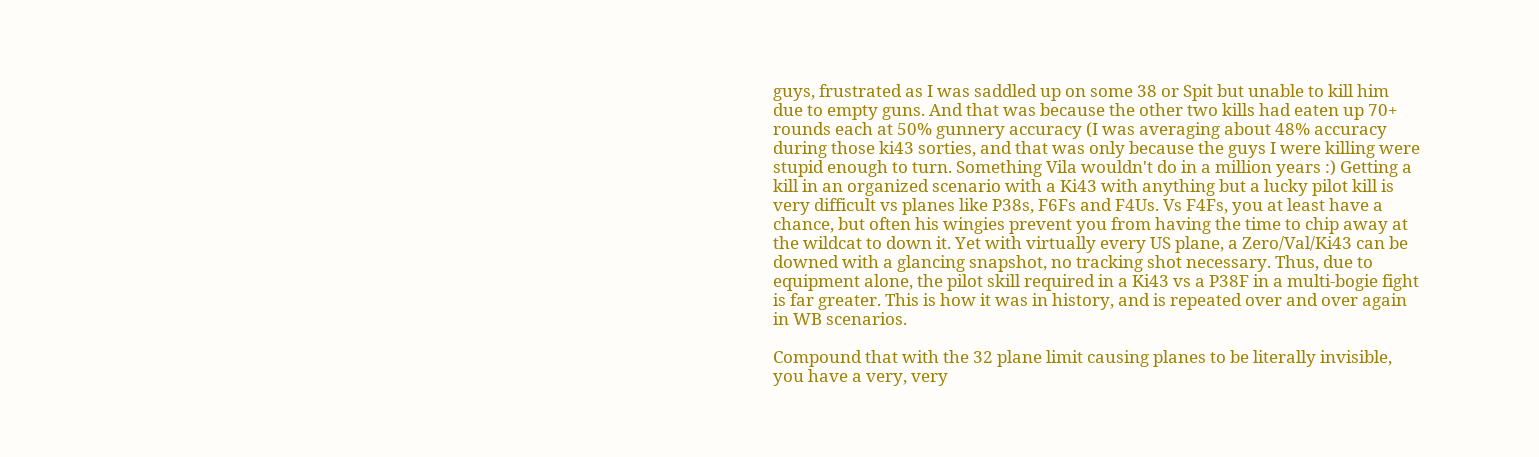guys, frustrated as I was saddled up on some 38 or Spit but unable to kill him due to empty guns. And that was because the other two kills had eaten up 70+ rounds each at 50% gunnery accuracy (I was averaging about 48% accuracy during those ki43 sorties, and that was only because the guys I were killing were stupid enough to turn. Something Vila wouldn't do in a million years :) Getting a kill in an organized scenario with a Ki43 with anything but a lucky pilot kill is very difficult vs planes like P38s, F6Fs and F4Us. Vs F4Fs, you at least have a chance, but often his wingies prevent you from having the time to chip away at the wildcat to down it. Yet with virtually every US plane, a Zero/Val/Ki43 can be downed with a glancing snapshot, no tracking shot necessary. Thus, due to equipment alone, the pilot skill required in a Ki43 vs a P38F in a multi-bogie fight is far greater. This is how it was in history, and is repeated over and over again in WB scenarios.

Compound that with the 32 plane limit causing planes to be literally invisible, you have a very, very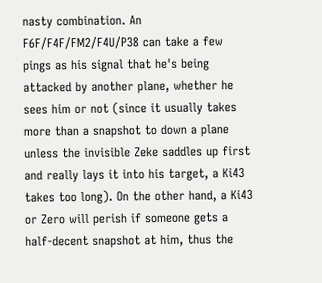nasty combination. An F6F/F4F/FM2/F4U/P38 can take a few pings as his signal that he's being attacked by another plane, whether he sees him or not (since it usually takes more than a snapshot to down a plane unless the invisible Zeke saddles up first and really lays it into his target, a Ki43 takes too long). On the other hand, a Ki43 or Zero will perish if someone gets a half-decent snapshot at him, thus the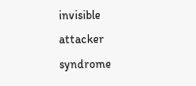invisible attacker syndrome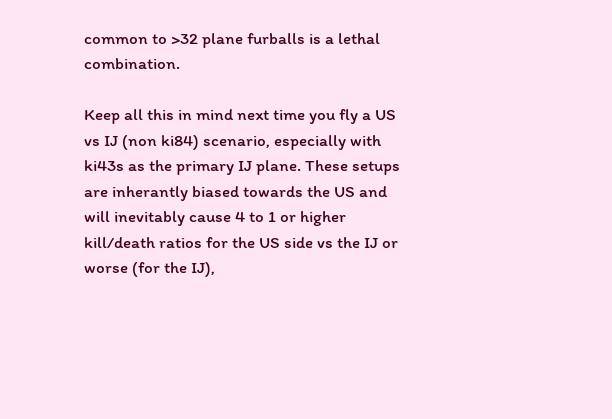common to >32 plane furballs is a lethal combination.

Keep all this in mind next time you fly a US vs IJ (non ki84) scenario, especially with ki43s as the primary IJ plane. These setups are inherantly biased towards the US and will inevitably cause 4 to 1 or higher kill/death ratios for the US side vs the IJ or worse (for the IJ),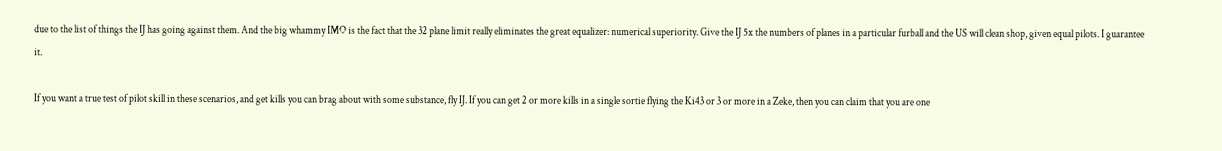due to the list of things the IJ has going against them. And the big whammy IMO is the fact that the 32 plane limit really eliminates the great equalizer: numerical superiority. Give the IJ 5x the numbers of planes in a particular furball and the US will clean shop, given equal pilots. I guarantee it.

If you want a true test of pilot skill in these scenarios, and get kills you can brag about with some substance, fly IJ. If you can get 2 or more kills in a single sortie flying the Ki43 or 3 or more in a Zeke, then you can claim that you are one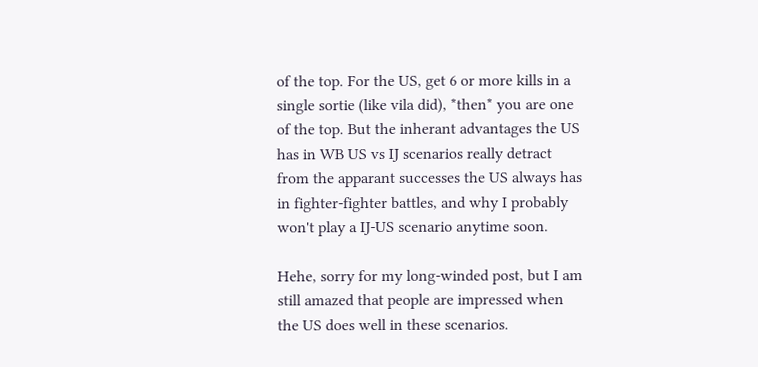of the top. For the US, get 6 or more kills in a single sortie (like vila did), *then* you are one of the top. But the inherant advantages the US has in WB US vs IJ scenarios really detract from the apparant successes the US always has in fighter-fighter battles, and why I probably won't play a IJ-US scenario anytime soon.

Hehe, sorry for my long-winded post, but I am still amazed that people are impressed when the US does well in these scenarios.